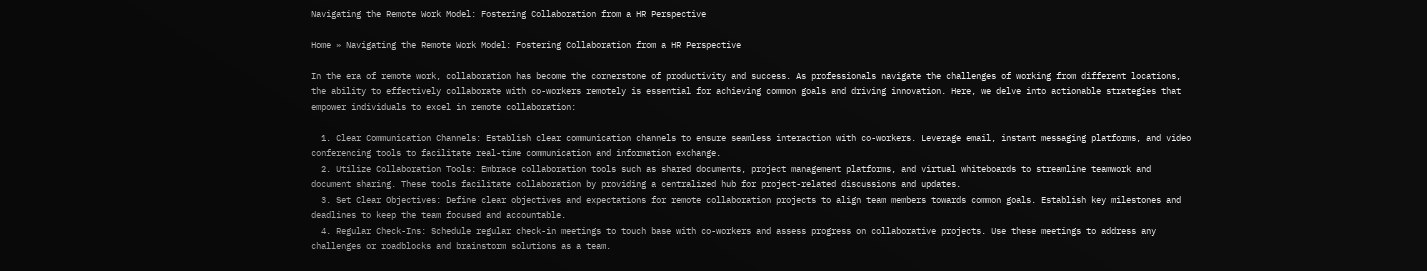Navigating the Remote Work Model: Fostering Collaboration from a HR Perspective

Home » Navigating the Remote Work Model: Fostering Collaboration from a HR Perspective

In the era of remote work, collaboration has become the cornerstone of productivity and success. As professionals navigate the challenges of working from different locations, the ability to effectively collaborate with co-workers remotely is essential for achieving common goals and driving innovation. Here, we delve into actionable strategies that empower individuals to excel in remote collaboration:

  1. Clear Communication Channels: Establish clear communication channels to ensure seamless interaction with co-workers. Leverage email, instant messaging platforms, and video conferencing tools to facilitate real-time communication and information exchange.
  2. Utilize Collaboration Tools: Embrace collaboration tools such as shared documents, project management platforms, and virtual whiteboards to streamline teamwork and document sharing. These tools facilitate collaboration by providing a centralized hub for project-related discussions and updates.
  3. Set Clear Objectives: Define clear objectives and expectations for remote collaboration projects to align team members towards common goals. Establish key milestones and deadlines to keep the team focused and accountable.
  4. Regular Check-Ins: Schedule regular check-in meetings to touch base with co-workers and assess progress on collaborative projects. Use these meetings to address any challenges or roadblocks and brainstorm solutions as a team.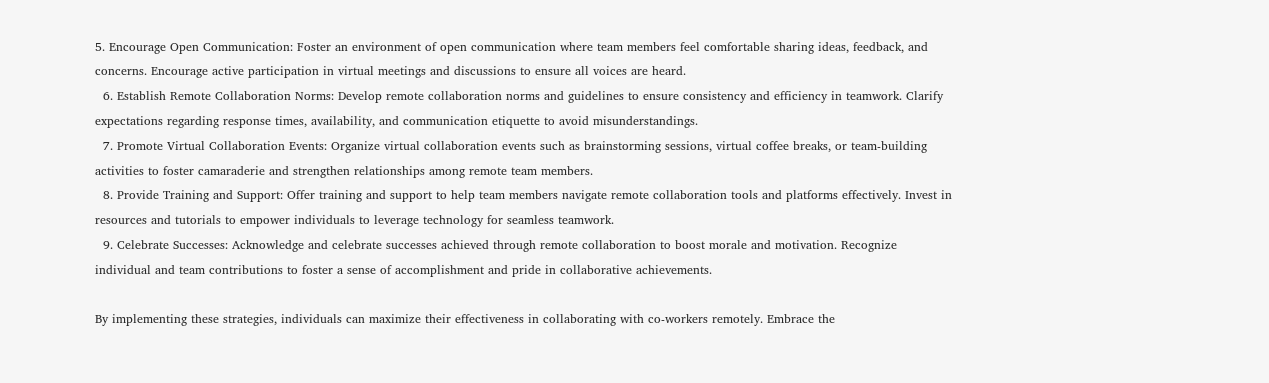5. Encourage Open Communication: Foster an environment of open communication where team members feel comfortable sharing ideas, feedback, and concerns. Encourage active participation in virtual meetings and discussions to ensure all voices are heard.
  6. Establish Remote Collaboration Norms: Develop remote collaboration norms and guidelines to ensure consistency and efficiency in teamwork. Clarify expectations regarding response times, availability, and communication etiquette to avoid misunderstandings.
  7. Promote Virtual Collaboration Events: Organize virtual collaboration events such as brainstorming sessions, virtual coffee breaks, or team-building activities to foster camaraderie and strengthen relationships among remote team members.
  8. Provide Training and Support: Offer training and support to help team members navigate remote collaboration tools and platforms effectively. Invest in resources and tutorials to empower individuals to leverage technology for seamless teamwork.
  9. Celebrate Successes: Acknowledge and celebrate successes achieved through remote collaboration to boost morale and motivation. Recognize individual and team contributions to foster a sense of accomplishment and pride in collaborative achievements.

By implementing these strategies, individuals can maximize their effectiveness in collaborating with co-workers remotely. Embrace the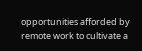opportunities afforded by remote work to cultivate a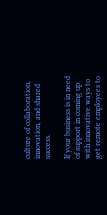culture of collaboration, innovation, and shared success.

If your business is in need of support in coming up with innovative ways to get remote employees to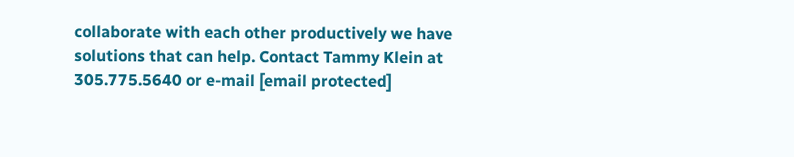collaborate with each other productively we have solutions that can help. Contact Tammy Klein at 305.775.5640 or e-mail [email protected]